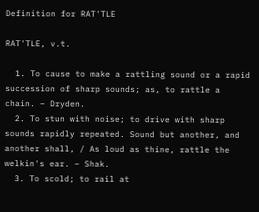Definition for RAT'TLE

RAT'TLE, v.t.

  1. To cause to make a rattling sound or a rapid succession of sharp sounds; as, to rattle a chain. – Dryden.
  2. To stun with noise; to drive with sharp sounds rapidly repeated. Sound but another, and another shall, / As loud as thine, rattle the welkin's ear. – Shak.
  3. To scold; to rail at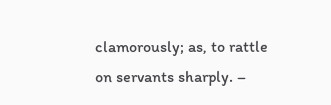clamorously; as, to rattle on servants sharply. –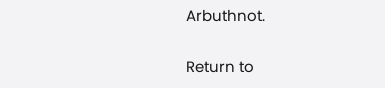Arbuthnot.

Return to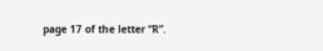page 17 of the letter “R”.